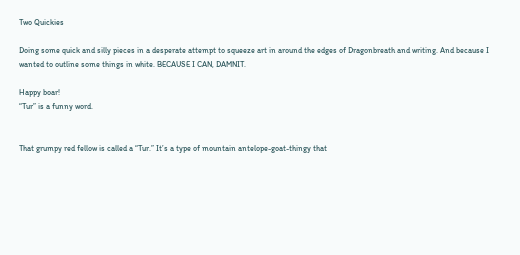Two Quickies

Doing some quick and silly pieces in a desperate attempt to squeeze art in around the edges of Dragonbreath and writing. And because I wanted to outline some things in white. BECAUSE I CAN, DAMNIT.

Happy boar!
“Tur” is a funny word.


That grumpy red fellow is called a “Tur.” It’s a type of mountain antelope-goat-thingy that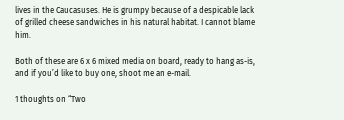lives in the Caucasuses. He is grumpy because of a despicable lack of grilled cheese sandwiches in his natural habitat. I cannot blame him.

Both of these are 6 x 6 mixed media on board, ready to hang as-is, and if you’d like to buy one, shoot me an e-mail.

1 thoughts on “Two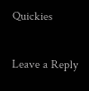Quickies

Leave a Reply